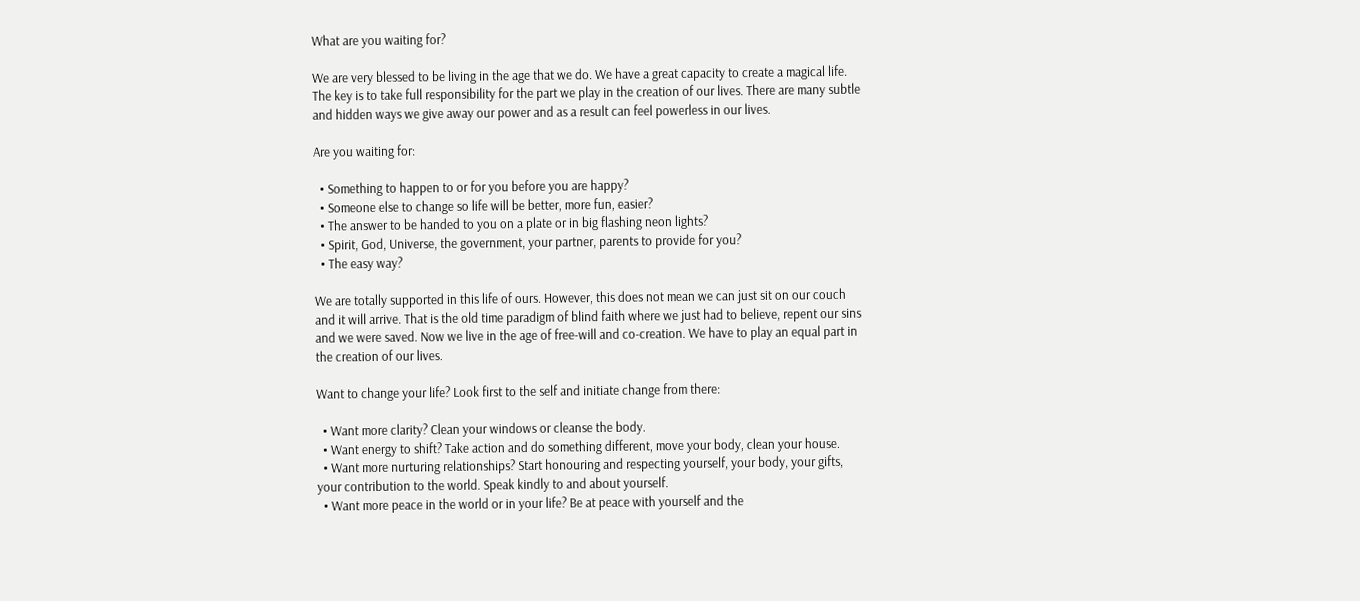What are you waiting for?

We are very blessed to be living in the age that we do. We have a great capacity to create a magical life. The key is to take full responsibility for the part we play in the creation of our lives. There are many subtle and hidden ways we give away our power and as a result can feel powerless in our lives.

Are you waiting for:

  • Something to happen to or for you before you are happy?
  • Someone else to change so life will be better, more fun, easier?
  • The answer to be handed to you on a plate or in big flashing neon lights?
  • Spirit, God, Universe, the government, your partner, parents to provide for you?
  • The easy way?

We are totally supported in this life of ours. However, this does not mean we can just sit on our couch and it will arrive. That is the old time paradigm of blind faith where we just had to believe, repent our sins and we were saved. Now we live in the age of free-will and co-creation. We have to play an equal part in the creation of our lives.

Want to change your life? Look first to the self and initiate change from there:

  • Want more clarity? Clean your windows or cleanse the body.
  • Want energy to shift? Take action and do something different, move your body, clean your house.
  • Want more nurturing relationships? Start honouring and respecting yourself, your body, your gifts, your contribution to the world. Speak kindly to and about yourself.
  • Want more peace in the world or in your life? Be at peace with yourself and the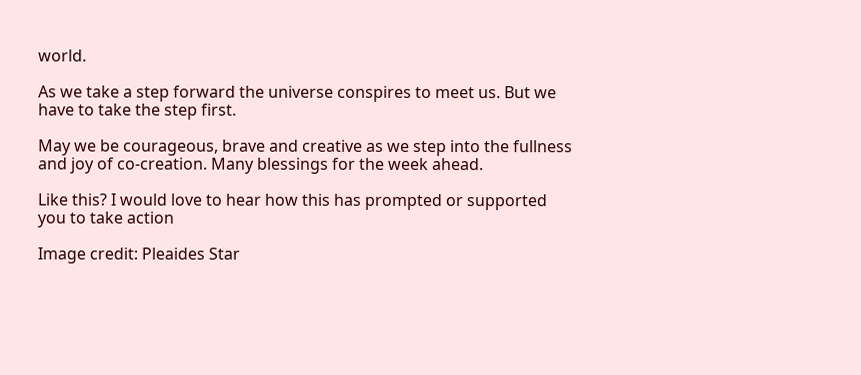world.

As we take a step forward the universe conspires to meet us. But we have to take the step first.

May we be courageous, brave and creative as we step into the fullness and joy of co-creation. Many blessings for the week ahead.

Like this? I would love to hear how this has prompted or supported you to take action

Image credit: Pleaides Star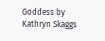Goddess by Kathryn Skaggs